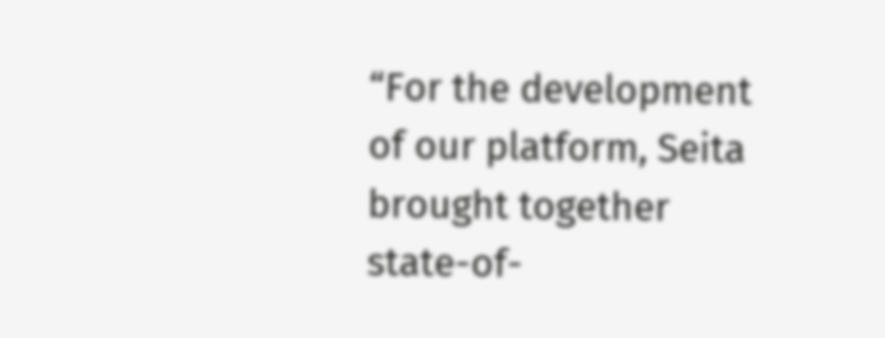“For the development of our platform, Seita brought together state-of-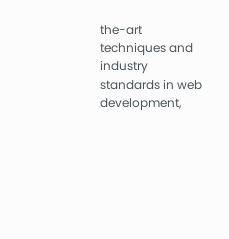the-art techniques and industry standards in web development,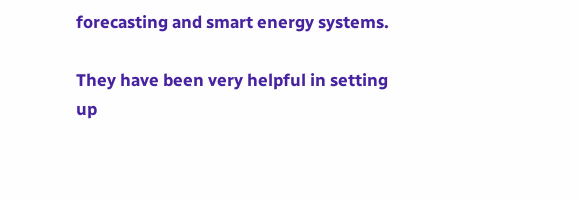forecasting and smart energy systems.

They have been very helpful in setting up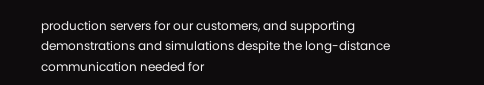production servers for our customers, and supporting demonstrations and simulations despite the long-distance communication needed for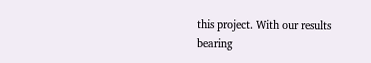this project. With our results bearing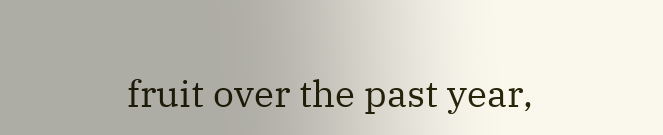fruit over the past year,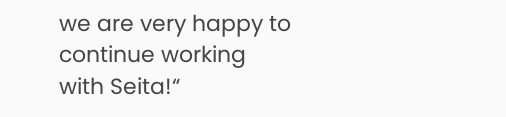we are very happy to continue working with Seita!“